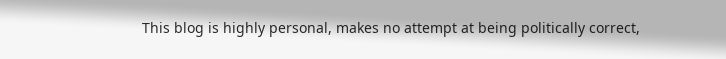This blog is highly personal, makes no attempt at being politically correct,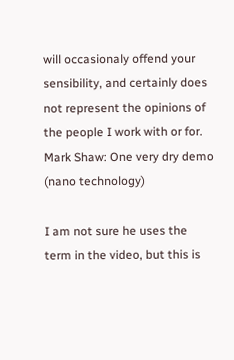will occasionaly offend your sensibility, and certainly does not represent the opinions of the people I work with or for.
Mark Shaw: One very dry demo (nano technology)

I am not sure he uses the term in the video, but this is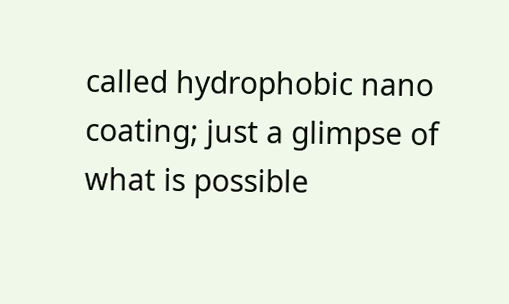called hydrophobic nano coating; just a glimpse of what is possible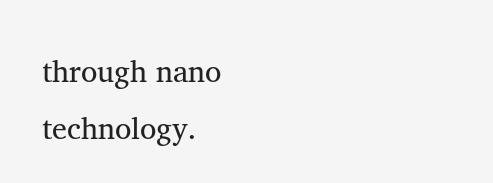through nano technology.